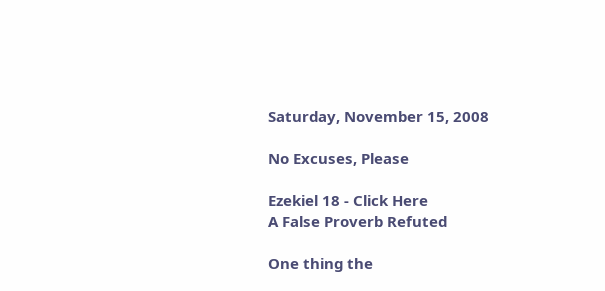Saturday, November 15, 2008

No Excuses, Please

Ezekiel 18 - Click Here
A False Proverb Refuted

One thing the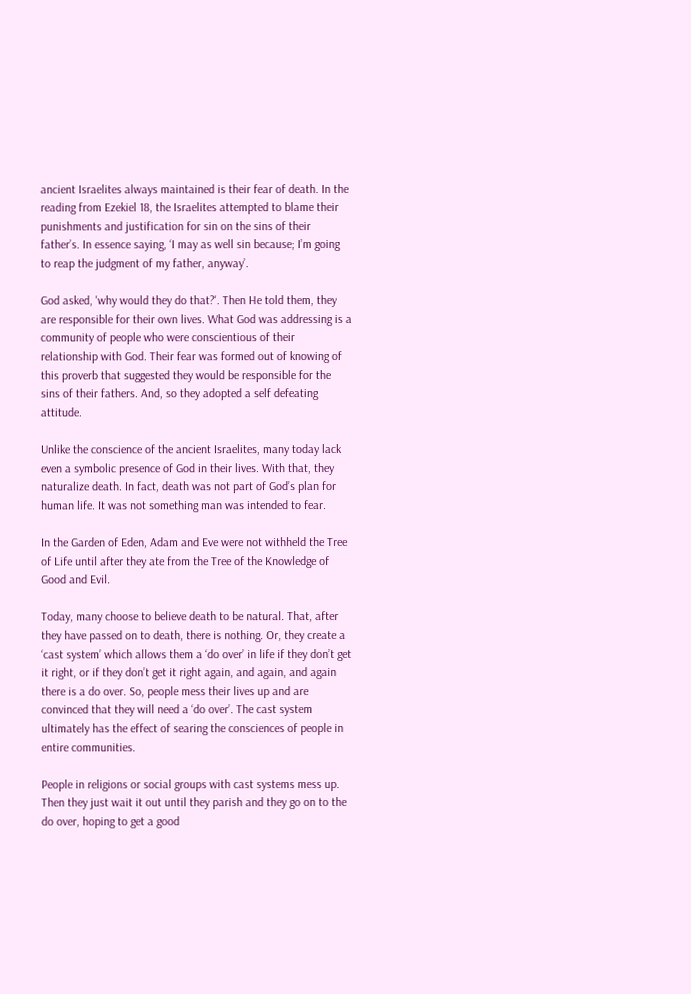ancient Israelites always maintained is their fear of death. In the reading from Ezekiel 18, the Israelites attempted to blame their punishments and justification for sin on the sins of their father’s. In essence saying, ‘I may as well sin because; I’m going to reap the judgment of my father, anyway’.

God asked, 'why would they do that?'. Then He told them, they are responsible for their own lives. What God was addressing is a community of people who were conscientious of their relationship with God. Their fear was formed out of knowing of this proverb that suggested they would be responsible for the sins of their fathers. And, so they adopted a self defeating attitude.

Unlike the conscience of the ancient Israelites, many today lack even a symbolic presence of God in their lives. With that, they naturalize death. In fact, death was not part of God’s plan for human life. It was not something man was intended to fear.

In the Garden of Eden, Adam and Eve were not withheld the Tree of Life until after they ate from the Tree of the Knowledge of Good and Evil.

Today, many choose to believe death to be natural. That, after they have passed on to death, there is nothing. Or, they create a ‘cast system’ which allows them a ‘do over’ in life if they don’t get it right, or if they don’t get it right again, and again, and again there is a do over. So, people mess their lives up and are convinced that they will need a ‘do over’. The cast system ultimately has the effect of searing the consciences of people in entire communities.

People in religions or social groups with cast systems mess up. Then they just wait it out until they parish and they go on to the do over, hoping to get a good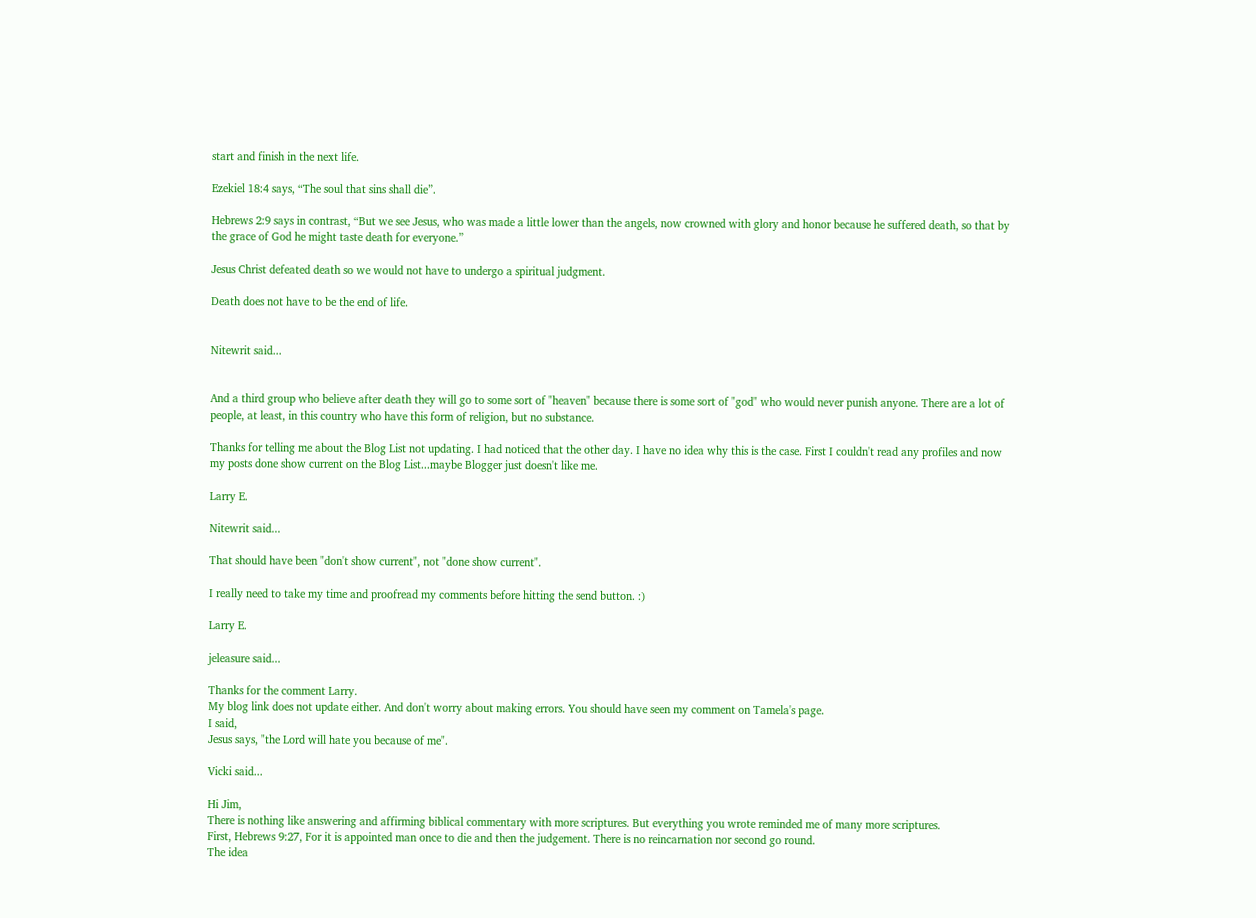start and finish in the next life.

Ezekiel 18:4 says, “The soul that sins shall die”.

Hebrews 2:9 says in contrast, “But we see Jesus, who was made a little lower than the angels, now crowned with glory and honor because he suffered death, so that by the grace of God he might taste death for everyone.”

Jesus Christ defeated death so we would not have to undergo a spiritual judgment.

Death does not have to be the end of life.


Nitewrit said...


And a third group who believe after death they will go to some sort of "heaven" because there is some sort of "god" who would never punish anyone. There are a lot of people, at least, in this country who have this form of religion, but no substance.

Thanks for telling me about the Blog List not updating. I had noticed that the other day. I have no idea why this is the case. First I couldn't read any profiles and now my posts done show current on the Blog List...maybe Blogger just doesn't like me.

Larry E.

Nitewrit said...

That should have been "don't show current", not "done show current".

I really need to take my time and proofread my comments before hitting the send button. :)

Larry E.

jeleasure said...

Thanks for the comment Larry.
My blog link does not update either. And don't worry about making errors. You should have seen my comment on Tamela's page.
I said,
Jesus says, "the Lord will hate you because of me".

Vicki said...

Hi Jim,
There is nothing like answering and affirming biblical commentary with more scriptures. But everything you wrote reminded me of many more scriptures.
First, Hebrews 9:27, For it is appointed man once to die and then the judgement. There is no reincarnation nor second go round.
The idea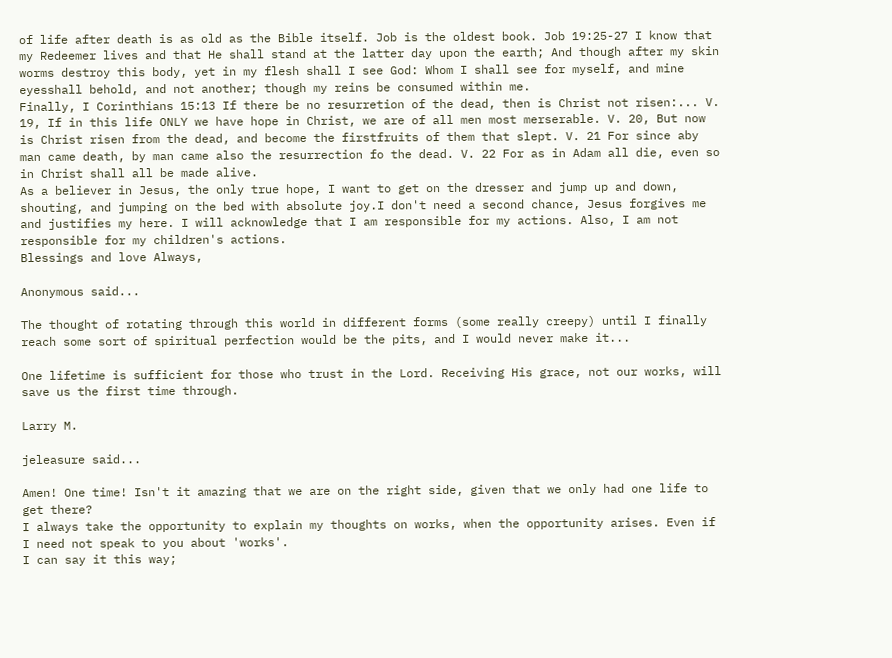of life after death is as old as the Bible itself. Job is the oldest book. Job 19:25-27 I know that my Redeemer lives and that He shall stand at the latter day upon the earth; And though after my skin worms destroy this body, yet in my flesh shall I see God: Whom I shall see for myself, and mine eyesshall behold, and not another; though my reins be consumed within me.
Finally, I Corinthians 15:13 If there be no resurretion of the dead, then is Christ not risen:... V. 19, If in this life ONLY we have hope in Christ, we are of all men most merserable. V. 20, But now is Christ risen from the dead, and become the firstfruits of them that slept. V. 21 For since aby man came death, by man came also the resurrection fo the dead. V. 22 For as in Adam all die, even so in Christ shall all be made alive.
As a believer in Jesus, the only true hope, I want to get on the dresser and jump up and down, shouting, and jumping on the bed with absolute joy.I don't need a second chance, Jesus forgives me and justifies my here. I will acknowledge that I am responsible for my actions. Also, I am not responsible for my children's actions.
Blessings and love Always,

Anonymous said...

The thought of rotating through this world in different forms (some really creepy) until I finally reach some sort of spiritual perfection would be the pits, and I would never make it...

One lifetime is sufficient for those who trust in the Lord. Receiving His grace, not our works, will save us the first time through.

Larry M.

jeleasure said...

Amen! One time! Isn't it amazing that we are on the right side, given that we only had one life to get there?
I always take the opportunity to explain my thoughts on works, when the opportunity arises. Even if I need not speak to you about 'works'.
I can say it this way;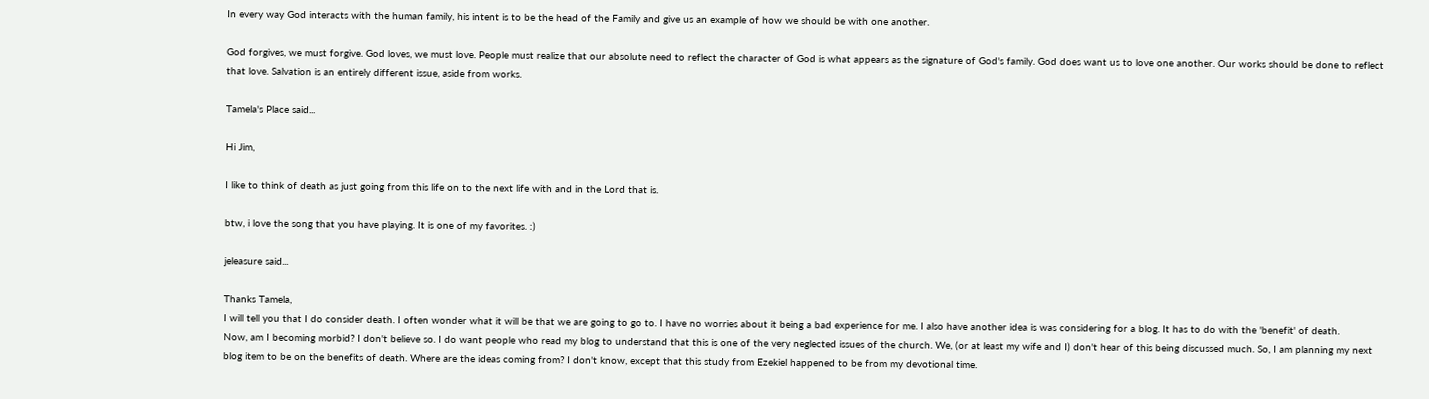In every way God interacts with the human family, his intent is to be the head of the Family and give us an example of how we should be with one another.

God forgives, we must forgive. God loves, we must love. People must realize that our absolute need to reflect the character of God is what appears as the signature of God's family. God does want us to love one another. Our works should be done to reflect that love. Salvation is an entirely different issue, aside from works.

Tamela's Place said...

Hi Jim,

I like to think of death as just going from this life on to the next life with and in the Lord that is.

btw, i love the song that you have playing. It is one of my favorites. :)

jeleasure said...

Thanks Tamela,
I will tell you that I do consider death. I often wonder what it will be that we are going to go to. I have no worries about it being a bad experience for me. I also have another idea is was considering for a blog. It has to do with the 'benefit' of death.
Now, am I becoming morbid? I don't believe so. I do want people who read my blog to understand that this is one of the very neglected issues of the church. We, (or at least my wife and I) don't hear of this being discussed much. So, I am planning my next blog item to be on the benefits of death. Where are the ideas coming from? I don't know, except that this study from Ezekiel happened to be from my devotional time.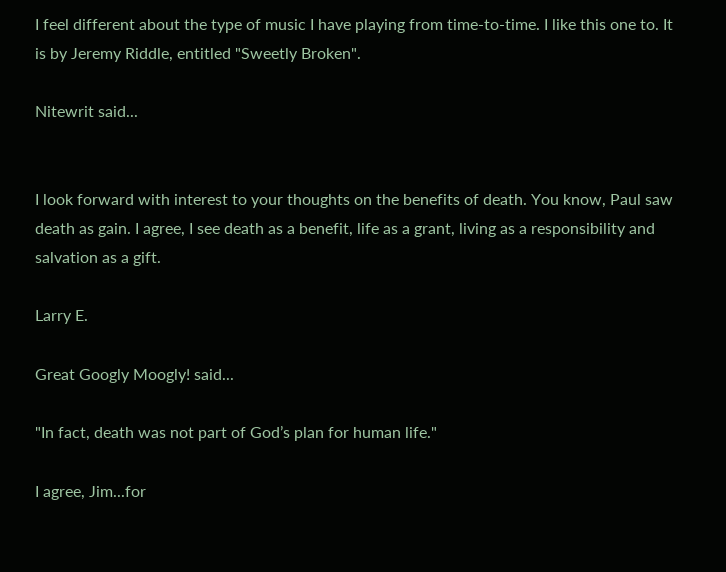I feel different about the type of music I have playing from time-to-time. I like this one to. It is by Jeremy Riddle, entitled "Sweetly Broken".

Nitewrit said...


I look forward with interest to your thoughts on the benefits of death. You know, Paul saw death as gain. I agree, I see death as a benefit, life as a grant, living as a responsibility and salvation as a gift.

Larry E.

Great Googly Moogly! said...

"In fact, death was not part of God’s plan for human life."

I agree, Jim...for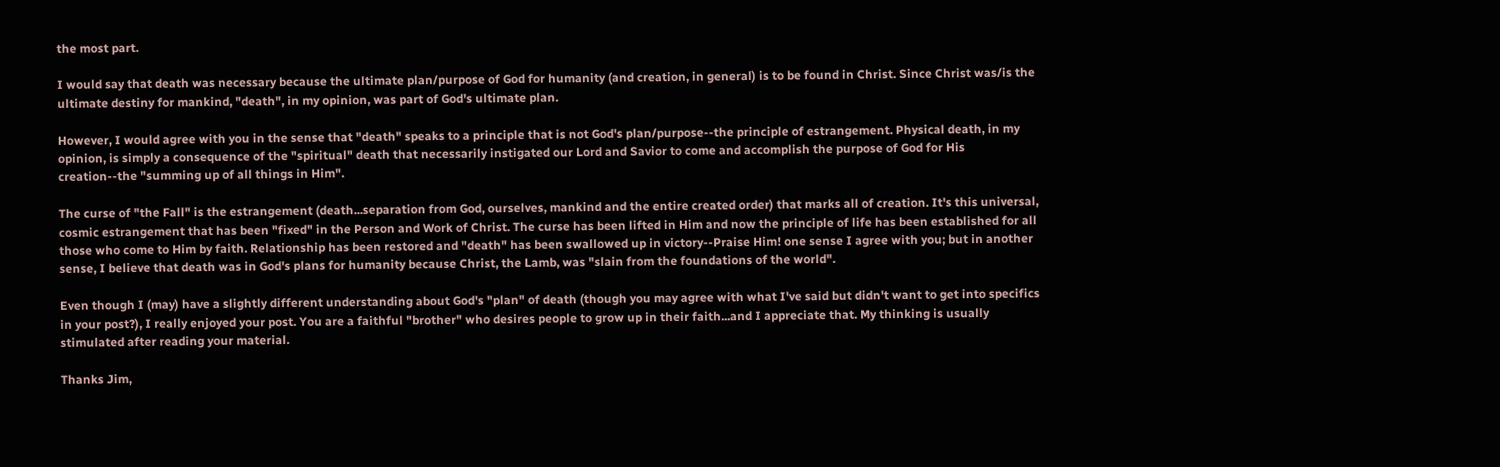the most part.

I would say that death was necessary because the ultimate plan/purpose of God for humanity (and creation, in general) is to be found in Christ. Since Christ was/is the ultimate destiny for mankind, "death", in my opinion, was part of God's ultimate plan.

However, I would agree with you in the sense that "death" speaks to a principle that is not God's plan/purpose--the principle of estrangement. Physical death, in my opinion, is simply a consequence of the "spiritual" death that necessarily instigated our Lord and Savior to come and accomplish the purpose of God for His creation--the "summing up of all things in Him".

The curse of "the Fall" is the estrangement (death...separation from God, ourselves, mankind and the entire created order) that marks all of creation. It's this universal, cosmic estrangement that has been "fixed" in the Person and Work of Christ. The curse has been lifted in Him and now the principle of life has been established for all those who come to Him by faith. Relationship has been restored and "death" has been swallowed up in victory--Praise Him! one sense I agree with you; but in another sense, I believe that death was in God's plans for humanity because Christ, the Lamb, was "slain from the foundations of the world".

Even though I (may) have a slightly different understanding about God's "plan" of death (though you may agree with what I've said but didn't want to get into specifics in your post?), I really enjoyed your post. You are a faithful "brother" who desires people to grow up in their faith...and I appreciate that. My thinking is usually stimulated after reading your material.

Thanks Jim,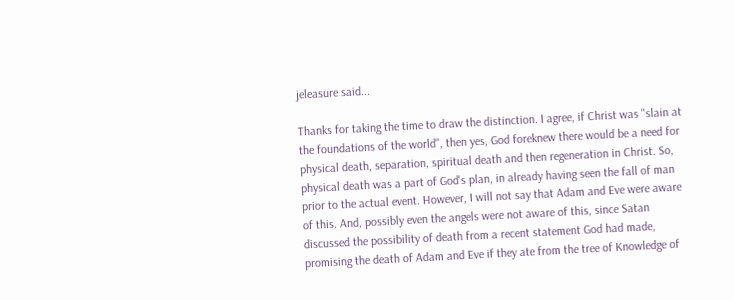jeleasure said...

Thanks for taking the time to draw the distinction. I agree, if Christ was "slain at the foundations of the world", then yes, God foreknew there would be a need for physical death, separation, spiritual death and then regeneration in Christ. So, physical death was a part of God's plan, in already having seen the fall of man prior to the actual event. However, I will not say that Adam and Eve were aware of this. And, possibly even the angels were not aware of this, since Satan discussed the possibility of death from a recent statement God had made, promising the death of Adam and Eve if they ate from the tree of Knowledge of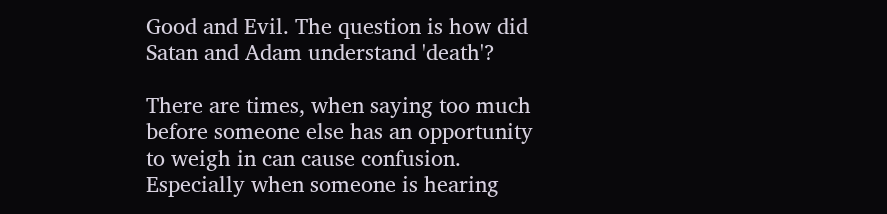Good and Evil. The question is how did Satan and Adam understand 'death'?

There are times, when saying too much before someone else has an opportunity to weigh in can cause confusion. Especially when someone is hearing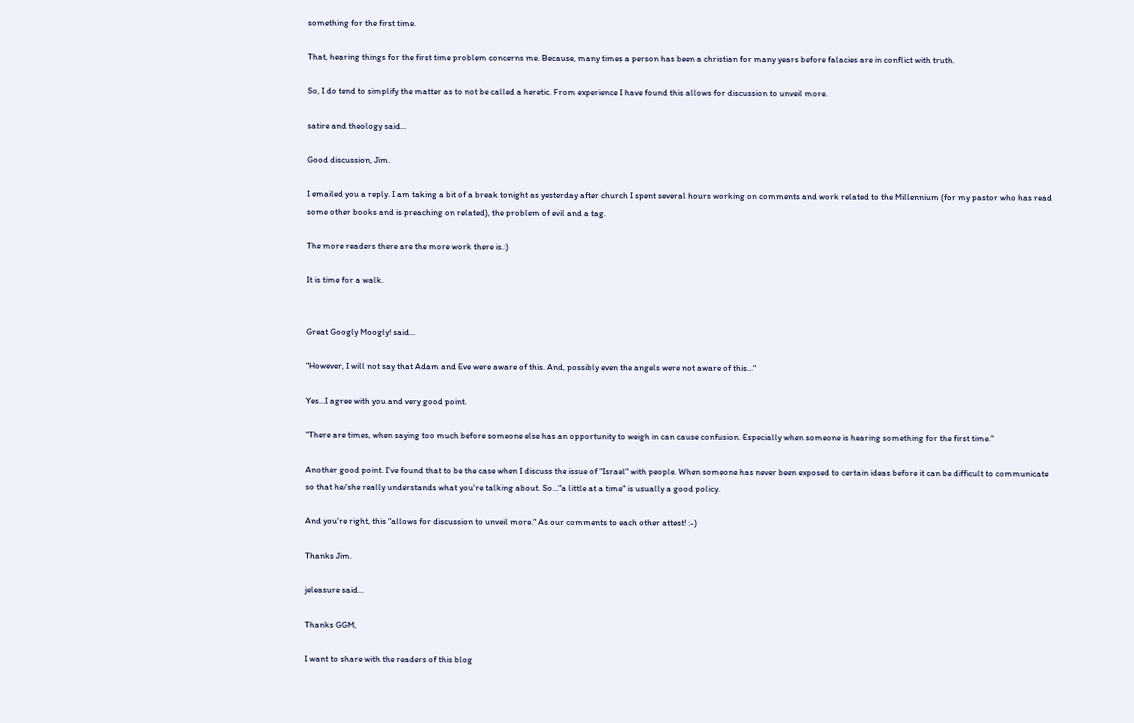something for the first time.

That, hearing things for the first time problem concerns me. Because, many times a person has been a christian for many years before falacies are in conflict with truth.

So, I do tend to simplify the matter as to not be called a heretic. From experience I have found this allows for discussion to unveil more.

satire and theology said...

Good discussion, Jim.

I emailed you a reply. I am taking a bit of a break tonight as yesterday after church I spent several hours working on comments and work related to the Millennium (for my pastor who has read some other books and is preaching on related), the problem of evil and a tag.

The more readers there are the more work there is.:)

It is time for a walk.


Great Googly Moogly! said...

"However, I will not say that Adam and Eve were aware of this. And, possibly even the angels were not aware of this..."

Yes...I agree with you and very good point.

"There are times, when saying too much before someone else has an opportunity to weigh in can cause confusion. Especially when someone is hearing something for the first time."

Another good point. I've found that to be the case when I discuss the issue of "Israel" with people. When someone has never been exposed to certain ideas before it can be difficult to communicate so that he/she really understands what you're talking about. So..."a little at a time" is usually a good policy.

And you're right, this "allows for discussion to unveil more." As our comments to each other attest! :-)

Thanks Jim.

jeleasure said...

Thanks GGM,

I want to share with the readers of this blog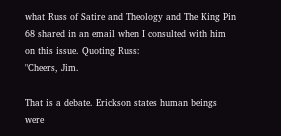what Russ of Satire and Theology and The King Pin 68 shared in an email when I consulted with him on this issue. Quoting Russ:
"Cheers, Jim.

That is a debate. Erickson states human beings were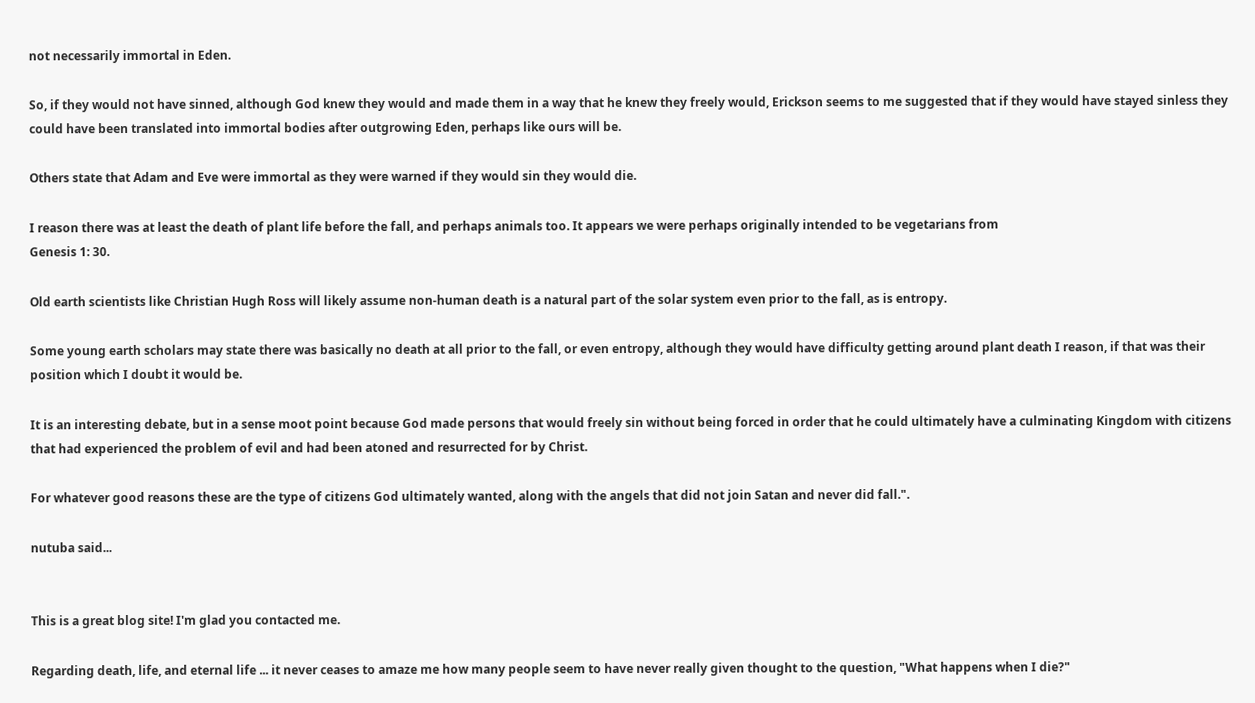not necessarily immortal in Eden.

So, if they would not have sinned, although God knew they would and made them in a way that he knew they freely would, Erickson seems to me suggested that if they would have stayed sinless they could have been translated into immortal bodies after outgrowing Eden, perhaps like ours will be.

Others state that Adam and Eve were immortal as they were warned if they would sin they would die.

I reason there was at least the death of plant life before the fall, and perhaps animals too. It appears we were perhaps originally intended to be vegetarians from
Genesis 1: 30.

Old earth scientists like Christian Hugh Ross will likely assume non-human death is a natural part of the solar system even prior to the fall, as is entropy.

Some young earth scholars may state there was basically no death at all prior to the fall, or even entropy, although they would have difficulty getting around plant death I reason, if that was their position which I doubt it would be.

It is an interesting debate, but in a sense moot point because God made persons that would freely sin without being forced in order that he could ultimately have a culminating Kingdom with citizens that had experienced the problem of evil and had been atoned and resurrected for by Christ.

For whatever good reasons these are the type of citizens God ultimately wanted, along with the angels that did not join Satan and never did fall.".

nutuba said...


This is a great blog site! I'm glad you contacted me.

Regarding death, life, and eternal life ... it never ceases to amaze me how many people seem to have never really given thought to the question, "What happens when I die?"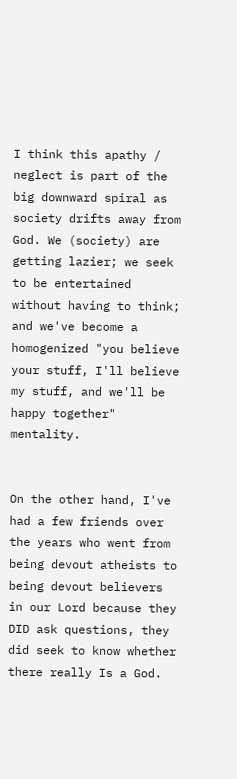I think this apathy / neglect is part of the big downward spiral as society drifts away from God. We (society) are getting lazier; we seek to be entertained without having to think; and we've become a homogenized "you believe your stuff, I'll believe my stuff, and we'll be happy together" mentality.


On the other hand, I've had a few friends over the years who went from being devout atheists to being devout believers in our Lord because they DID ask questions, they did seek to know whether there really Is a God.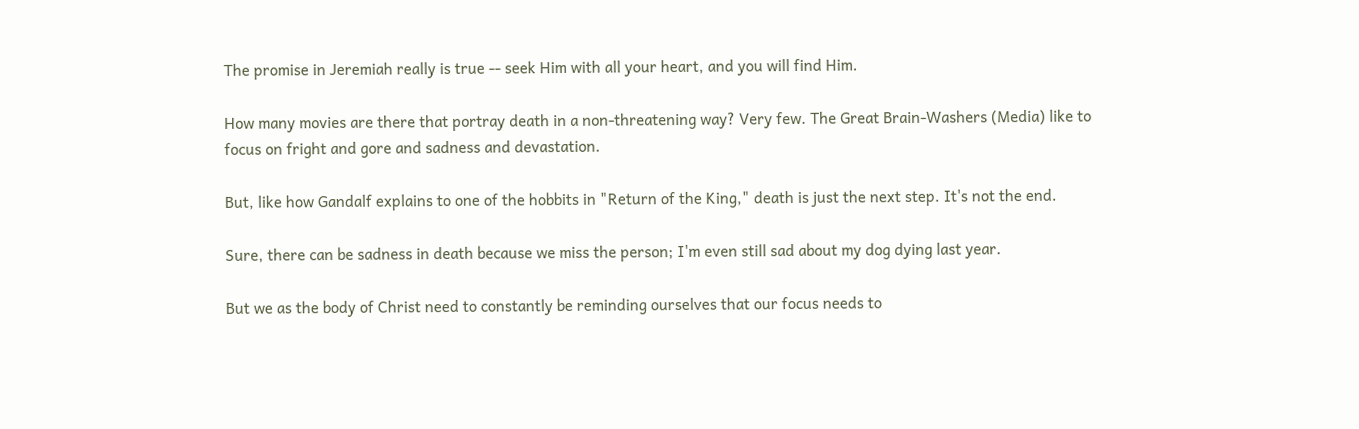The promise in Jeremiah really is true -- seek Him with all your heart, and you will find Him.

How many movies are there that portray death in a non-threatening way? Very few. The Great Brain-Washers (Media) like to focus on fright and gore and sadness and devastation.

But, like how Gandalf explains to one of the hobbits in "Return of the King," death is just the next step. It's not the end.

Sure, there can be sadness in death because we miss the person; I'm even still sad about my dog dying last year.

But we as the body of Christ need to constantly be reminding ourselves that our focus needs to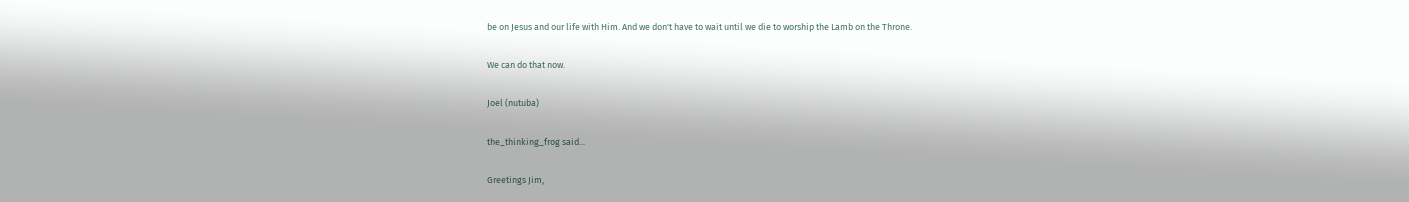be on Jesus and our life with Him. And we don't have to wait until we die to worship the Lamb on the Throne.

We can do that now.

Joel (nutuba)

the_thinking_frog said...

Greetings Jim,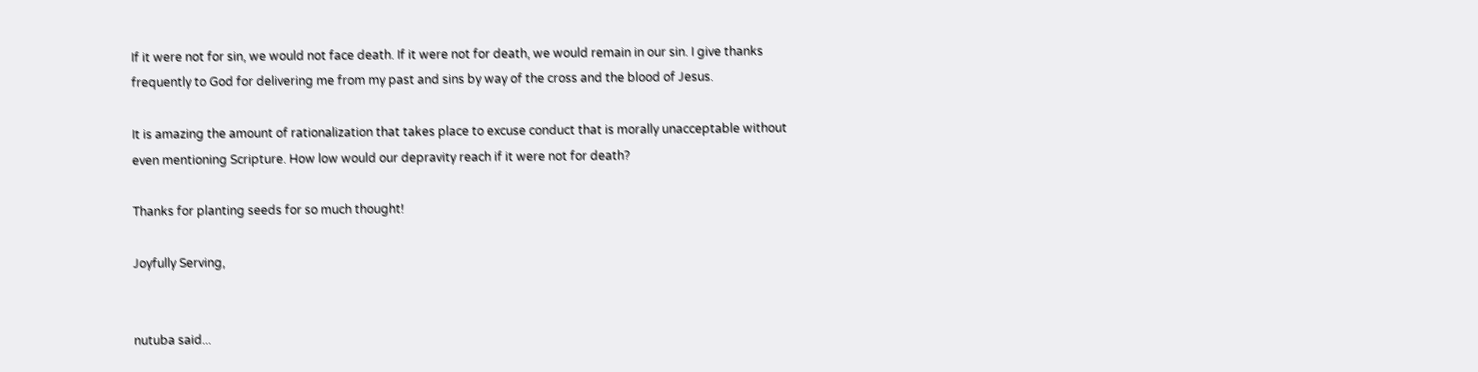If it were not for sin, we would not face death. If it were not for death, we would remain in our sin. I give thanks frequently to God for delivering me from my past and sins by way of the cross and the blood of Jesus.

It is amazing the amount of rationalization that takes place to excuse conduct that is morally unacceptable without even mentioning Scripture. How low would our depravity reach if it were not for death?

Thanks for planting seeds for so much thought!

Joyfully Serving,


nutuba said...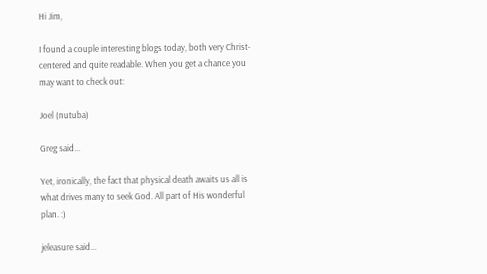Hi Jim,

I found a couple interesting blogs today, both very Christ-centered and quite readable. When you get a chance you may want to check out:

Joel (nutuba)

Greg said...

Yet, ironically, the fact that physical death awaits us all is what drives many to seek God. All part of His wonderful plan. :)

jeleasure said...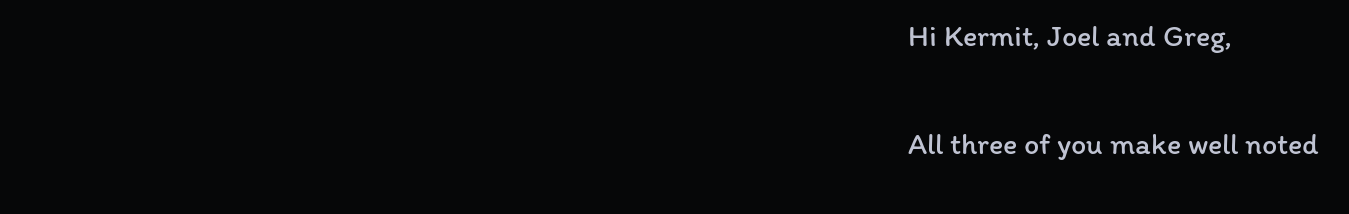Hi Kermit, Joel and Greg,

All three of you make well noted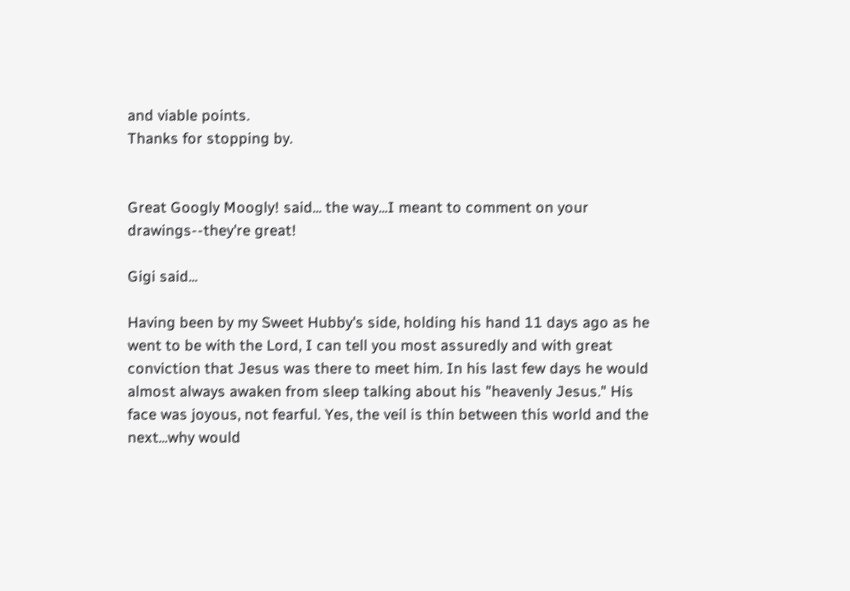and viable points.
Thanks for stopping by.


Great Googly Moogly! said... the way...I meant to comment on your drawings--they're great!

Gigi said...

Having been by my Sweet Hubby's side, holding his hand 11 days ago as he went to be with the Lord, I can tell you most assuredly and with great conviction that Jesus was there to meet him. In his last few days he would almost always awaken from sleep talking about his "heavenly Jesus." His face was joyous, not fearful. Yes, the veil is thin between this world and the next...why would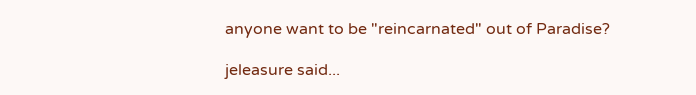anyone want to be "reincarnated" out of Paradise?

jeleasure said...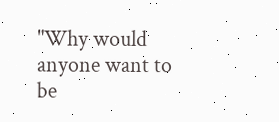"Why would anyone want to be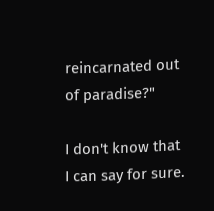reincarnated out of paradise?"

I don't know that I can say for sure.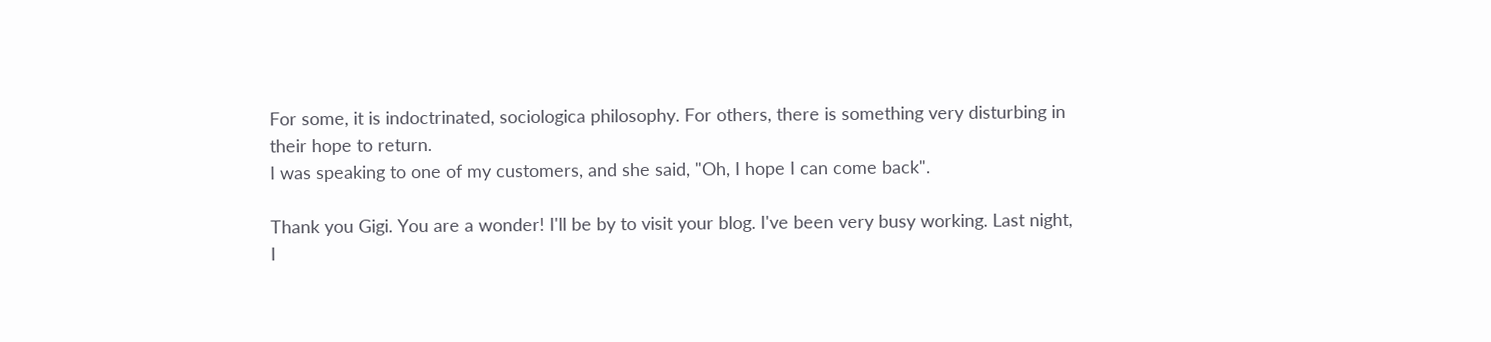For some, it is indoctrinated, sociologica philosophy. For others, there is something very disturbing in their hope to return.
I was speaking to one of my customers, and she said, "Oh, I hope I can come back".

Thank you Gigi. You are a wonder! I'll be by to visit your blog. I've been very busy working. Last night, I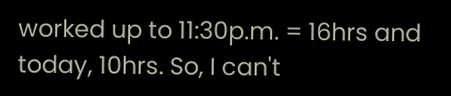worked up to 11:30p.m. = 16hrs and today, 10hrs. So, I can't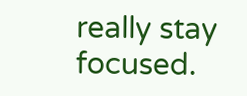really stay focused.